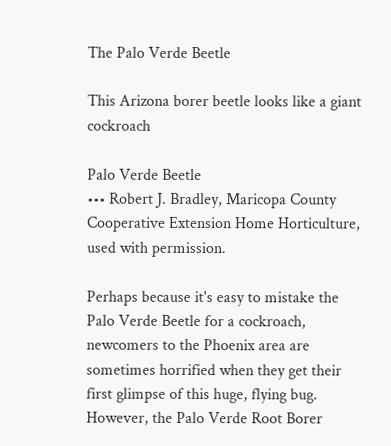The Palo Verde Beetle

This Arizona borer beetle looks like a giant cockroach

Palo Verde Beetle
••• Robert J. Bradley, Maricopa County Cooperative Extension Home Horticulture, used with permission.

Perhaps because it's easy to mistake the Palo Verde Beetle for a cockroach, newcomers to the Phoenix area are sometimes horrified when they get their first glimpse of this huge, flying bug. However, the Palo Verde Root Borer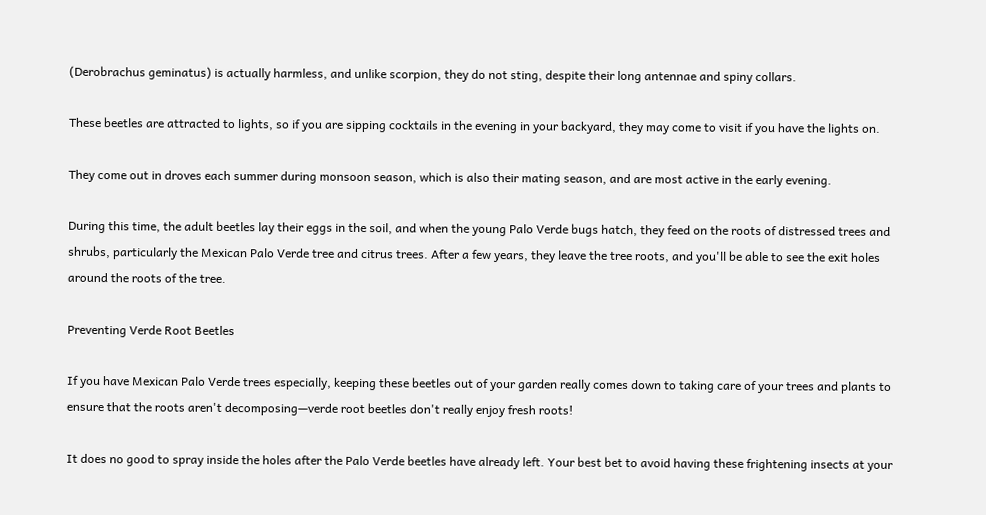(Derobrachus geminatus) is actually harmless, and unlike scorpion, they do not sting, despite their long antennae and spiny collars.

These beetles are attracted to lights, so if you are sipping cocktails in the evening in your backyard, they may come to visit if you have the lights on.

They come out in droves each summer during monsoon season, which is also their mating season, and are most active in the early evening.

During this time, the adult beetles lay their eggs in the soil, and when the young Palo Verde bugs hatch, they feed on the roots of distressed trees and shrubs, particularly the Mexican Palo Verde tree and citrus trees. After a few years, they leave the tree roots, and you'll be able to see the exit holes around the roots of the tree.

Preventing Verde Root Beetles

If you have Mexican Palo Verde trees especially, keeping these beetles out of your garden really comes down to taking care of your trees and plants to ensure that the roots aren't decomposing—verde root beetles don't really enjoy fresh roots!

It does no good to spray inside the holes after the Palo Verde beetles have already left. Your best bet to avoid having these frightening insects at your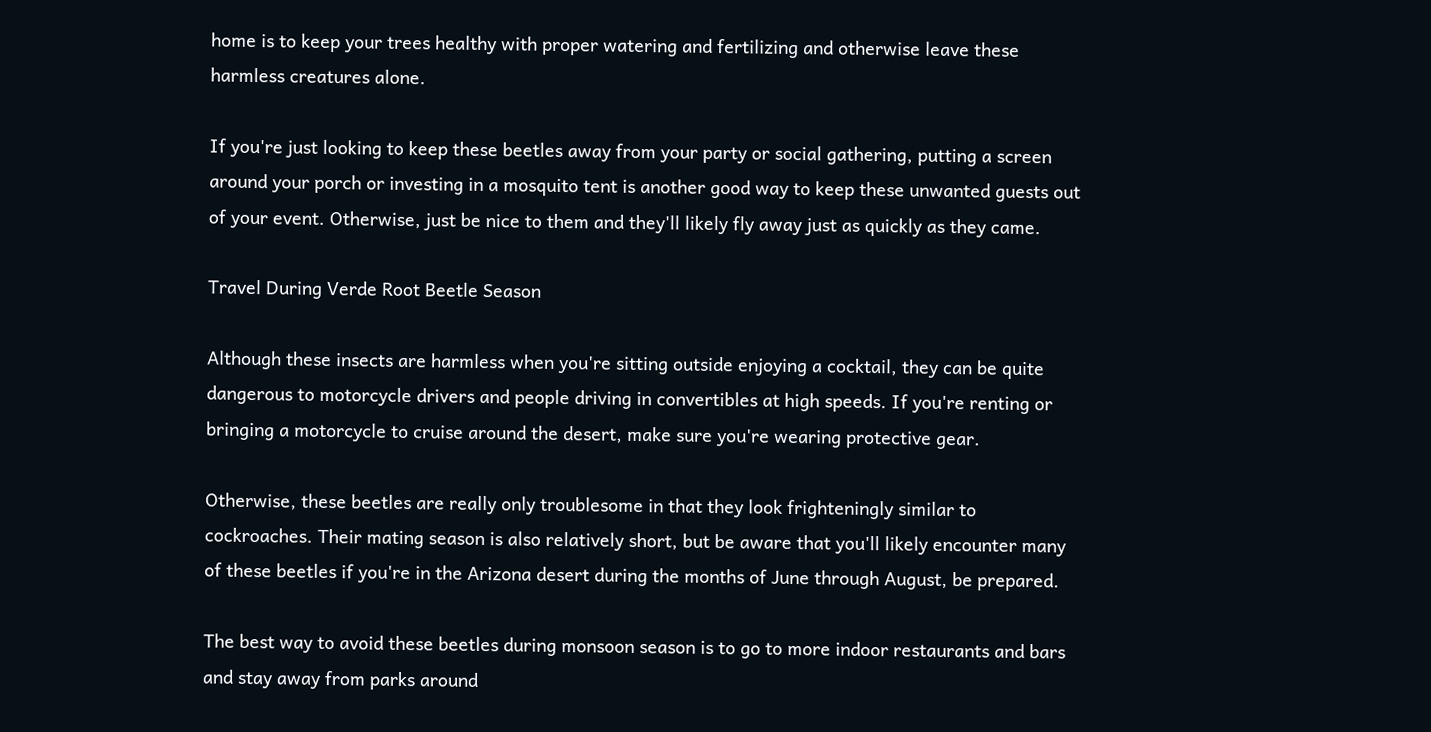home is to keep your trees healthy with proper watering and fertilizing and otherwise leave these harmless creatures alone.

If you're just looking to keep these beetles away from your party or social gathering, putting a screen around your porch or investing in a mosquito tent is another good way to keep these unwanted guests out of your event. Otherwise, just be nice to them and they'll likely fly away just as quickly as they came.

Travel During Verde Root Beetle Season

Although these insects are harmless when you're sitting outside enjoying a cocktail, they can be quite dangerous to motorcycle drivers and people driving in convertibles at high speeds. If you're renting or bringing a motorcycle to cruise around the desert, make sure you're wearing protective gear.

Otherwise, these beetles are really only troublesome in that they look frighteningly similar to cockroaches. Their mating season is also relatively short, but be aware that you'll likely encounter many of these beetles if you're in the Arizona desert during the months of June through August, be prepared.

The best way to avoid these beetles during monsoon season is to go to more indoor restaurants and bars and stay away from parks around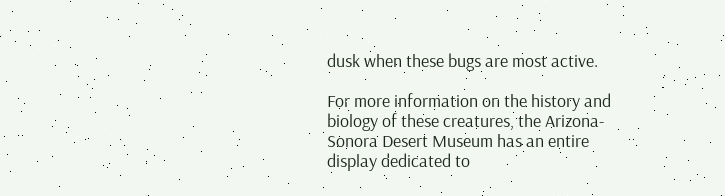dusk when these bugs are most active.

For more information on the history and biology of these creatures, the Arizona-Sonora Desert Museum has an entire display dedicated to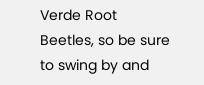Verde Root Beetles, so be sure to swing by and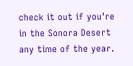check it out if you're in the Sonora Desert any time of the year.